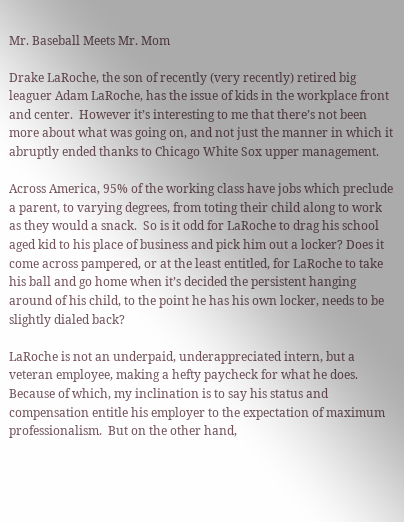Mr. Baseball Meets Mr. Mom

Drake LaRoche, the son of recently (very recently) retired big leaguer Adam LaRoche, has the issue of kids in the workplace front and center.  However it’s interesting to me that there’s not been more about what was going on, and not just the manner in which it abruptly ended thanks to Chicago White Sox upper management.

Across America, 95% of the working class have jobs which preclude a parent, to varying degrees, from toting their child along to work as they would a snack.  So is it odd for LaRoche to drag his school aged kid to his place of business and pick him out a locker? Does it come across pampered, or at the least entitled, for LaRoche to take his ball and go home when it’s decided the persistent hanging around of his child, to the point he has his own locker, needs to be slightly dialed back?

LaRoche is not an underpaid, underappreciated intern, but a veteran employee, making a hefty paycheck for what he does.  Because of which, my inclination is to say his status and compensation entitle his employer to the expectation of maximum professionalism.  But on the other hand,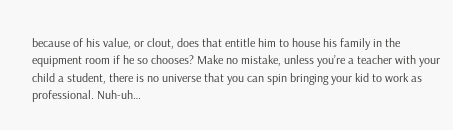because of his value, or clout, does that entitle him to house his family in the equipment room if he so chooses? Make no mistake, unless you’re a teacher with your child a student, there is no universe that you can spin bringing your kid to work as professional. Nuh-uh…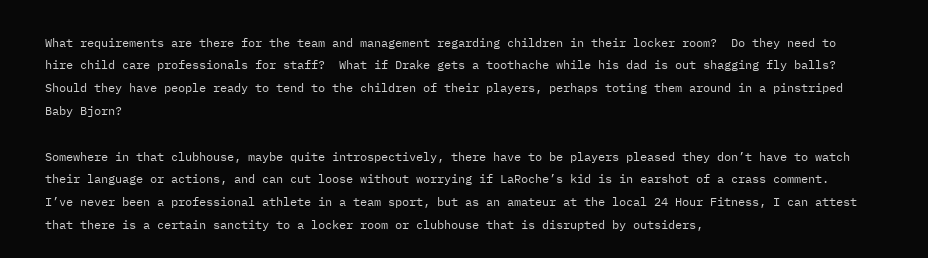What requirements are there for the team and management regarding children in their locker room?  Do they need to hire child care professionals for staff?  What if Drake gets a toothache while his dad is out shagging fly balls? Should they have people ready to tend to the children of their players, perhaps toting them around in a pinstriped Baby Bjorn?

Somewhere in that clubhouse, maybe quite introspectively, there have to be players pleased they don’t have to watch their language or actions, and can cut loose without worrying if LaRoche’s kid is in earshot of a crass comment. I’ve never been a professional athlete in a team sport, but as an amateur at the local 24 Hour Fitness, I can attest that there is a certain sanctity to a locker room or clubhouse that is disrupted by outsiders,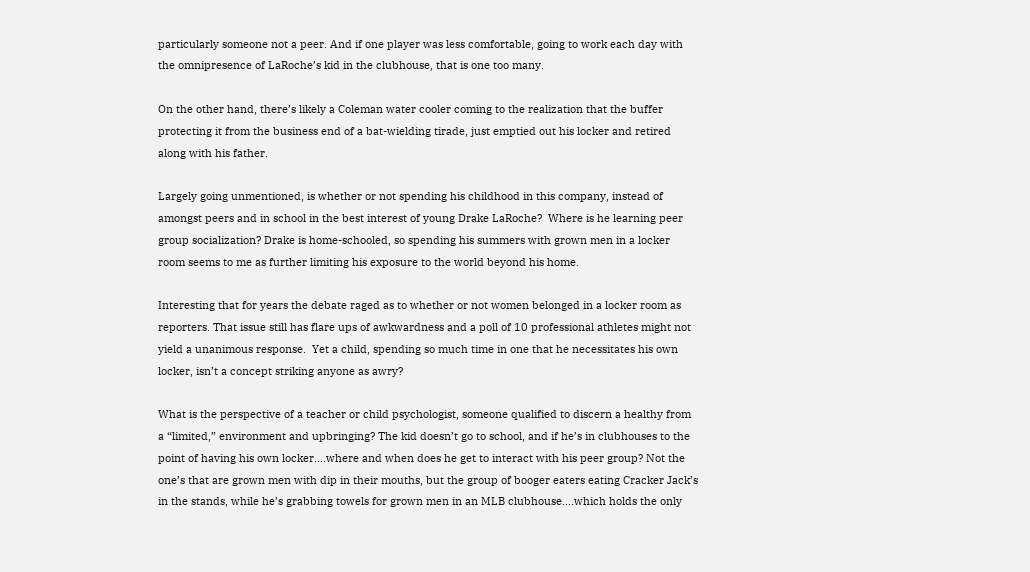particularly someone not a peer. And if one player was less comfortable, going to work each day with the omnipresence of LaRoche’s kid in the clubhouse, that is one too many.

On the other hand, there’s likely a Coleman water cooler coming to the realization that the buffer protecting it from the business end of a bat-wielding tirade, just emptied out his locker and retired along with his father.

Largely going unmentioned, is whether or not spending his childhood in this company, instead of amongst peers and in school in the best interest of young Drake LaRoche?  Where is he learning peer group socialization? Drake is home-schooled, so spending his summers with grown men in a locker room seems to me as further limiting his exposure to the world beyond his home.

Interesting that for years the debate raged as to whether or not women belonged in a locker room as reporters. That issue still has flare ups of awkwardness and a poll of 10 professional athletes might not yield a unanimous response.  Yet a child, spending so much time in one that he necessitates his own locker, isn’t a concept striking anyone as awry?

What is the perspective of a teacher or child psychologist, someone qualified to discern a healthy from a “limited,” environment and upbringing? The kid doesn’t go to school, and if he’s in clubhouses to the point of having his own locker….where and when does he get to interact with his peer group? Not the one’s that are grown men with dip in their mouths, but the group of booger eaters eating Cracker Jack’s in the stands, while he’s grabbing towels for grown men in an MLB clubhouse….which holds the only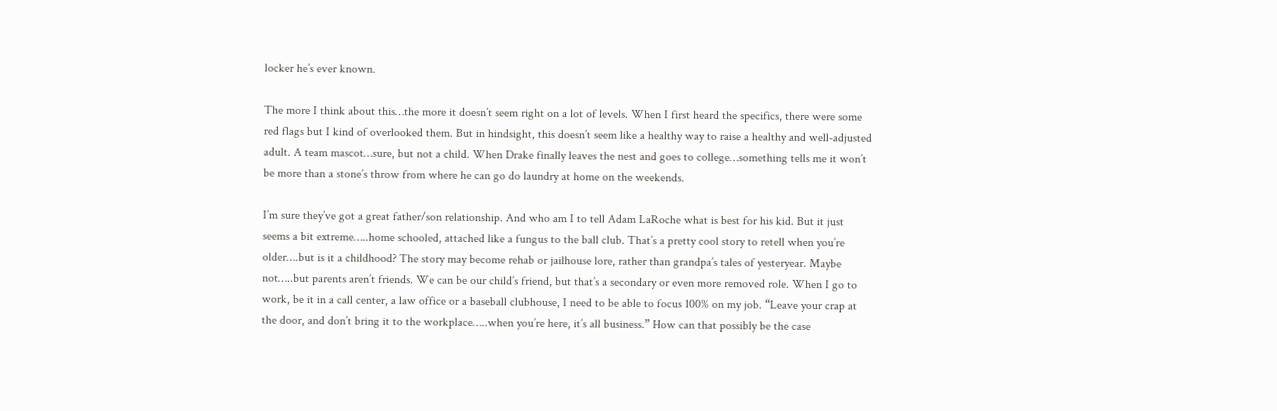locker he’s ever known.

The more I think about this…the more it doesn’t seem right on a lot of levels. When I first heard the specifics, there were some red flags but I kind of overlooked them. But in hindsight, this doesn’t seem like a healthy way to raise a healthy and well-adjusted adult. A team mascot…sure, but not a child. When Drake finally leaves the nest and goes to college…something tells me it won’t be more than a stone’s throw from where he can go do laundry at home on the weekends.

I’m sure they’ve got a great father/son relationship. And who am I to tell Adam LaRoche what is best for his kid. But it just seems a bit extreme…..home schooled, attached like a fungus to the ball club. That’s a pretty cool story to retell when you’re older….but is it a childhood? The story may become rehab or jailhouse lore, rather than grandpa’s tales of yesteryear. Maybe not…..but parents aren’t friends. We can be our child’s friend, but that’s a secondary or even more removed role. When I go to work, be it in a call center, a law office or a baseball clubhouse, I need to be able to focus 100% on my job. “Leave your crap at the door, and don’t bring it to the workplace…..when you’re here, it’s all business.” How can that possibly be the case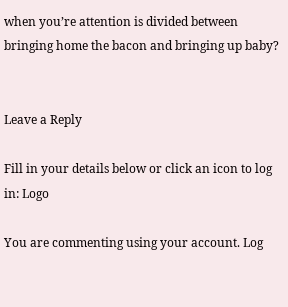when you’re attention is divided between bringing home the bacon and bringing up baby?


Leave a Reply

Fill in your details below or click an icon to log in: Logo

You are commenting using your account. Log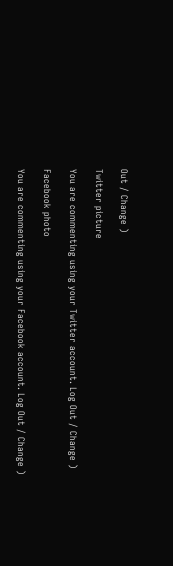Out / Change )

Twitter picture

You are commenting using your Twitter account. Log Out / Change )

Facebook photo

You are commenting using your Facebook account. Log Out / Change )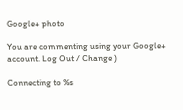Google+ photo

You are commenting using your Google+ account. Log Out / Change )

Connecting to %s